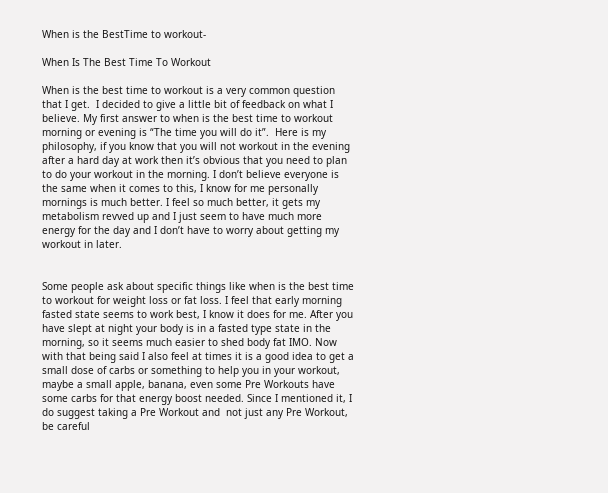When is the BestTime to workout-

When Is The Best Time To Workout

When is the best time to workout is a very common question that I get.  I decided to give a little bit of feedback on what I believe. My first answer to when is the best time to workout morning or evening is “The time you will do it”.  Here is my philosophy, if you know that you will not workout in the evening after a hard day at work then it’s obvious that you need to plan to do your workout in the morning. I don’t believe everyone is the same when it comes to this, I know for me personally mornings is much better. I feel so much better, it gets my metabolism revved up and I just seem to have much more energy for the day and I don’t have to worry about getting my workout in later.


Some people ask about specific things like when is the best time to workout for weight loss or fat loss. I feel that early morning fasted state seems to work best, I know it does for me. After you have slept at night your body is in a fasted type state in the morning, so it seems much easier to shed body fat IMO. Now with that being said I also feel at times it is a good idea to get a small dose of carbs or something to help you in your workout, maybe a small apple, banana, even some Pre Workouts have some carbs for that energy boost needed. Since I mentioned it, I do suggest taking a Pre Workout and  not just any Pre Workout, be careful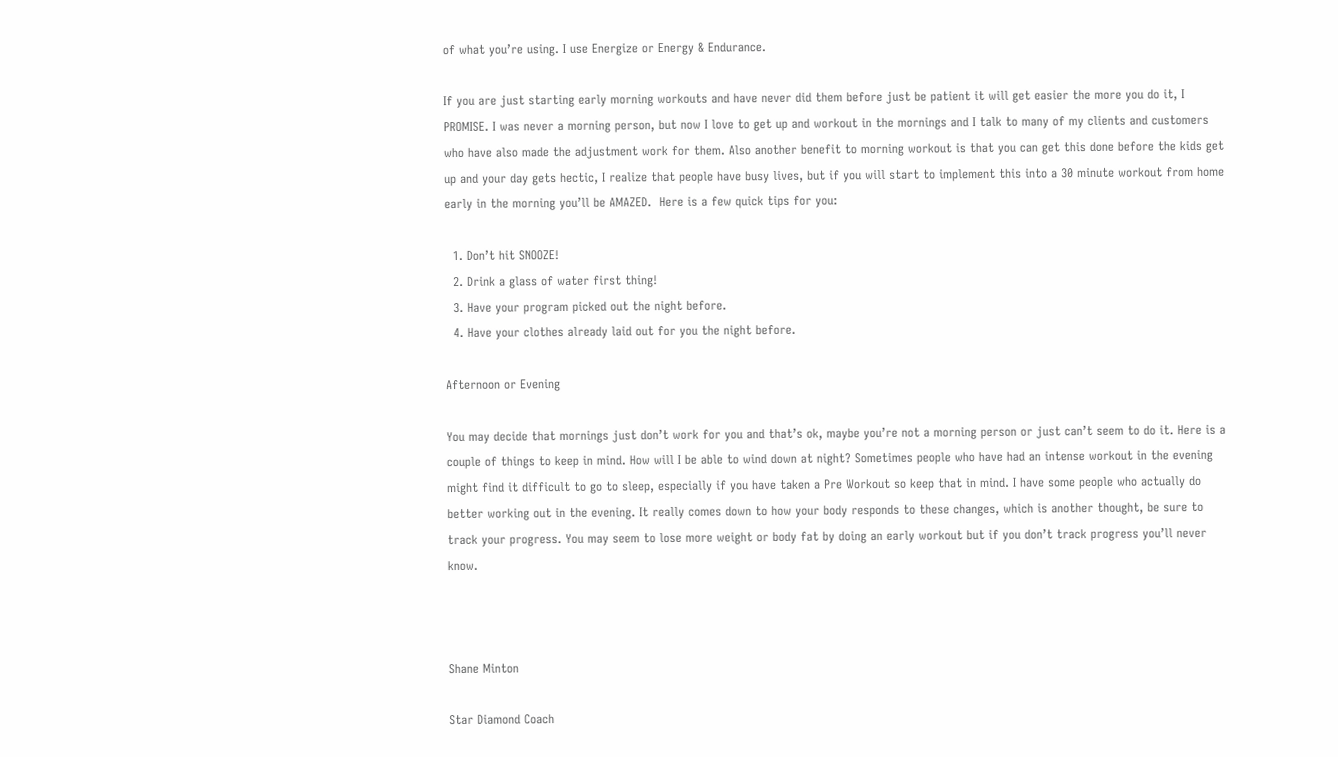of what you’re using. I use Energize or Energy & Endurance.

If you are just starting early morning workouts and have never did them before just be patient it will get easier the more you do it, I PROMISE. I was never a morning person, but now I love to get up and workout in the mornings and I talk to many of my clients and customers who have also made the adjustment work for them. Also another benefit to morning workout is that you can get this done before the kids get up and your day gets hectic, I realize that people have busy lives, but if you will start to implement this into a 30 minute workout from home early in the morning you’ll be AMAZED.  Here is a few quick tips for you:

  1. Don’t hit SNOOZE!
  2. Drink a glass of water first thing!
  3. Have your program picked out the night before.
  4. Have your clothes already laid out for you the night before.

Afternoon or Evening

You may decide that mornings just don’t work for you and that’s ok, maybe you’re not a morning person or just can’t seem to do it. Here is a couple of things to keep in mind. How will I be able to wind down at night? Sometimes people who have had an intense workout in the evening might find it difficult to go to sleep, especially if you have taken a Pre Workout so keep that in mind. I have some people who actually do better working out in the evening. It really comes down to how your body responds to these changes, which is another thought, be sure to track your progress. You may seem to lose more weight or body fat by doing an early workout but if you don’t track progress you’ll never know.



Shane Minton

Star Diamond Coach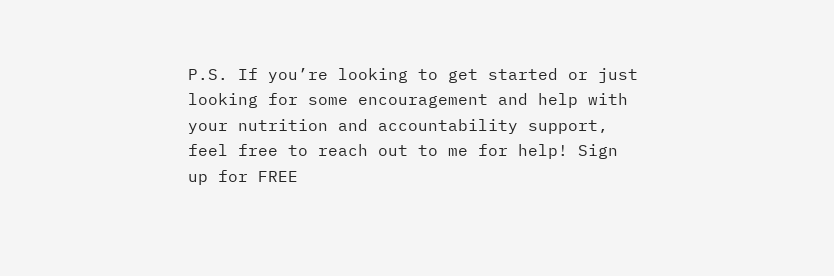P.S. If you’re looking to get started or just looking for some encouragement and help with your nutrition and accountability support, feel free to reach out to me for help! Sign up for FREE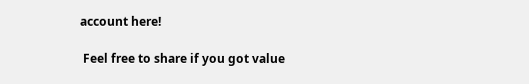account here!

 Feel free to share if you got value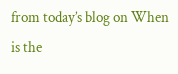from today’s blog on When is the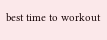best time to workout